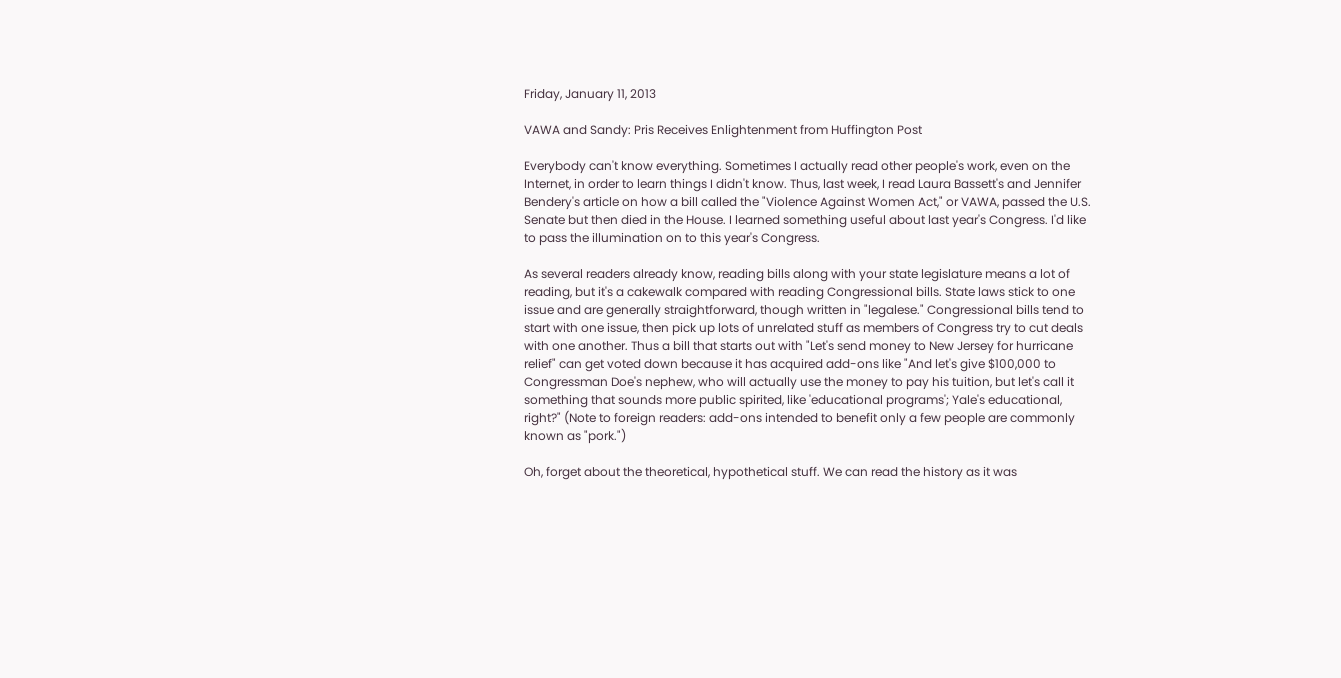Friday, January 11, 2013

VAWA and Sandy: Pris Receives Enlightenment from Huffington Post

Everybody can't know everything. Sometimes I actually read other people's work, even on the Internet, in order to learn things I didn't know. Thus, last week, I read Laura Bassett's and Jennifer Bendery's article on how a bill called the "Violence Against Women Act," or VAWA, passed the U.S. Senate but then died in the House. I learned something useful about last year's Congress. I'd like to pass the illumination on to this year's Congress.

As several readers already know, reading bills along with your state legislature means a lot of reading, but it's a cakewalk compared with reading Congressional bills. State laws stick to one issue and are generally straightforward, though written in "legalese." Congressional bills tend to start with one issue, then pick up lots of unrelated stuff as members of Congress try to cut deals with one another. Thus a bill that starts out with "Let's send money to New Jersey for hurricane relief" can get voted down because it has acquired add-ons like "And let's give $100,000 to Congressman Doe's nephew, who will actually use the money to pay his tuition, but let's call it something that sounds more public spirited, like 'educational programs'; Yale's educational, right?" (Note to foreign readers: add-ons intended to benefit only a few people are commonly known as "pork.")

Oh, forget about the theoretical, hypothetical stuff. We can read the history as it was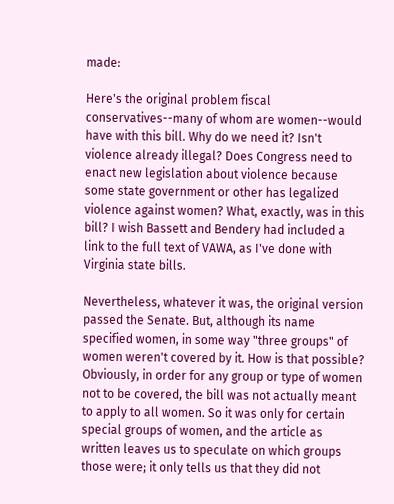made:

Here's the original problem fiscal conservatives--many of whom are women--would have with this bill. Why do we need it? Isn't violence already illegal? Does Congress need to enact new legislation about violence because some state government or other has legalized violence against women? What, exactly, was in this bill? I wish Bassett and Bendery had included a link to the full text of VAWA, as I've done with Virginia state bills.

Nevertheless, whatever it was, the original version passed the Senate. But, although its name specified women, in some way "three groups" of women weren't covered by it. How is that possible? Obviously, in order for any group or type of women not to be covered, the bill was not actually meant to apply to all women. So it was only for certain special groups of women, and the article as written leaves us to speculate on which groups those were; it only tells us that they did not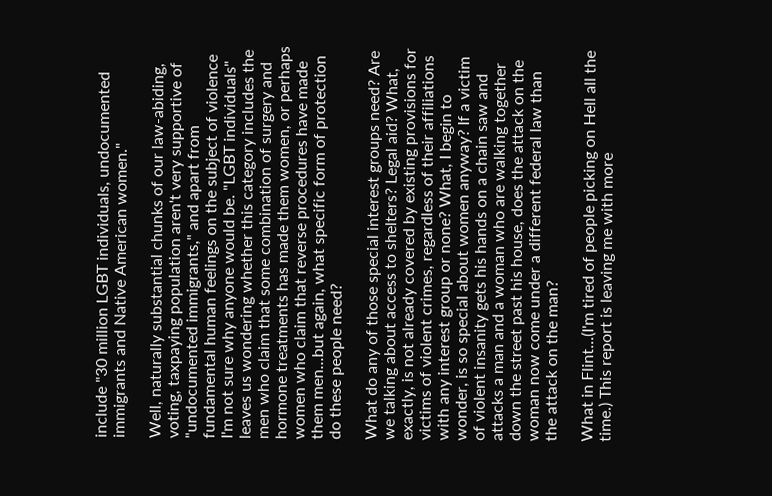include "30 million LGBT individuals, undocumented immigrants and Native American women."

Well, naturally substantial chunks of our law-abiding, voting, taxpaying population aren't very supportive of "undocumented immigrants," and apart from fundamental human feelings on the subject of violence I'm not sure why anyone would be. "LGBT individuals" leaves us wondering whether this category includes the men who claim that some combination of surgery and hormone treatments has made them women, or perhaps women who claim that reverse procedures have made them men...but again, what specific form of protection do these people need?

What do any of those special interest groups need? Are we talking about access to shelters? Legal aid? What, exactly, is not already covered by existing provisions for victims of violent crimes, regardless of their affiliations with any interest group or none? What, I begin to wonder, is so special about women anyway? If a victim of violent insanity gets his hands on a chain saw and attacks a man and a woman who are walking together down the street past his house, does the attack on the woman now come under a different federal law than the attack on the man?

What in Flint...(I'm tired of people picking on Hell all the time.) This report is leaving me with more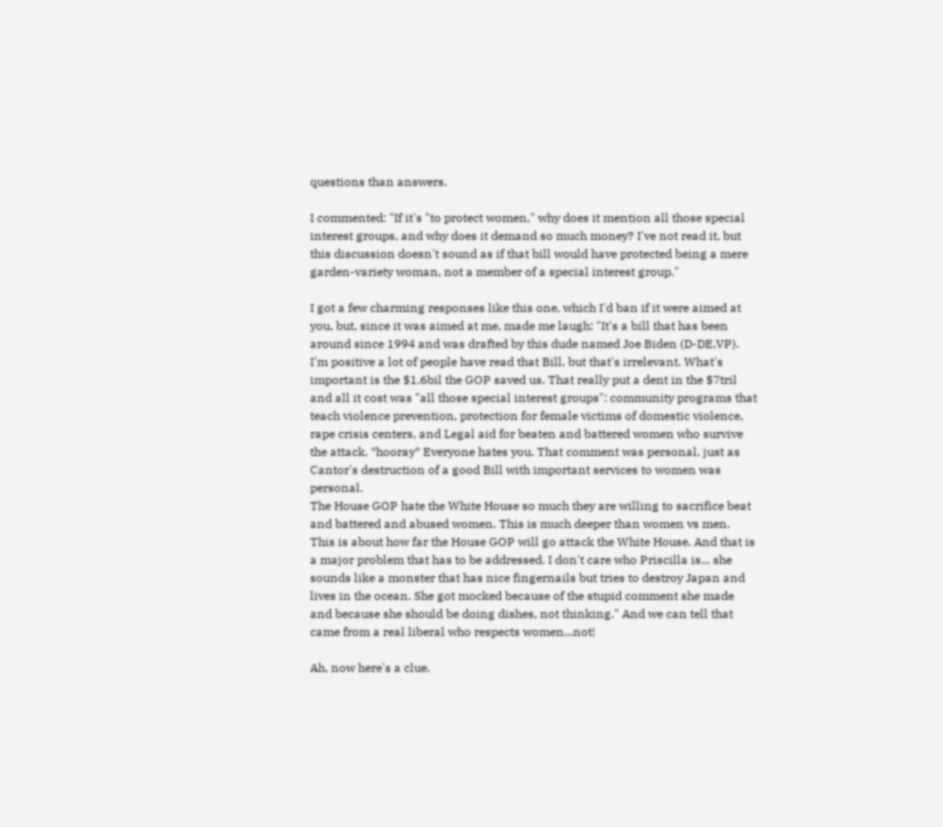questions than answers.

I commented: "If it's "to protect women," why does it mention all those special interest groups, and why does it demand so much money? I've not read it, but this discussion doesn't sound as if that bill would have protected being a mere garden-variety woman, not a member of a special interest group."

I got a few charming responses like this one, which I'd ban if it were aimed at you, but, since it was aimed at me, made me laugh: "It's a bill that has been around since 1994 and was drafted by this dude named Joe Biden (D-DE,VP). I'm positive a lot of people have read that Bill, but that's irrelevant. What's important is the $1.6bil the GOP saved us. That really put a dent in the $7tril and all it cost was "all those special interest groups": community programs that teach violence prevention, protection for female victims of domestic violence, rape crisis centers, and Legal aid for beaten and battered women who survive the attack. *hooray* Everyone hates you. That comment was personal, just as Cantor's destruction of a good Bill with important services to women was personal.
The House GOP hate the White House so much they are willing to sacrifice beat and battered and abused women. This is much deeper than women vs men. This is about how far the House GOP will go attack the White House. And that is a major problem that has to be addressed. I don't care who Priscilla is... she sounds like a monster that has nice fingernails but tries to destroy Japan and lives in the ocean. She got mocked because of the stupid comment she made and because she should be doing dishes, not thinking." And we can tell that came from a real liberal who respects women...not!

Ah, now here's a clue.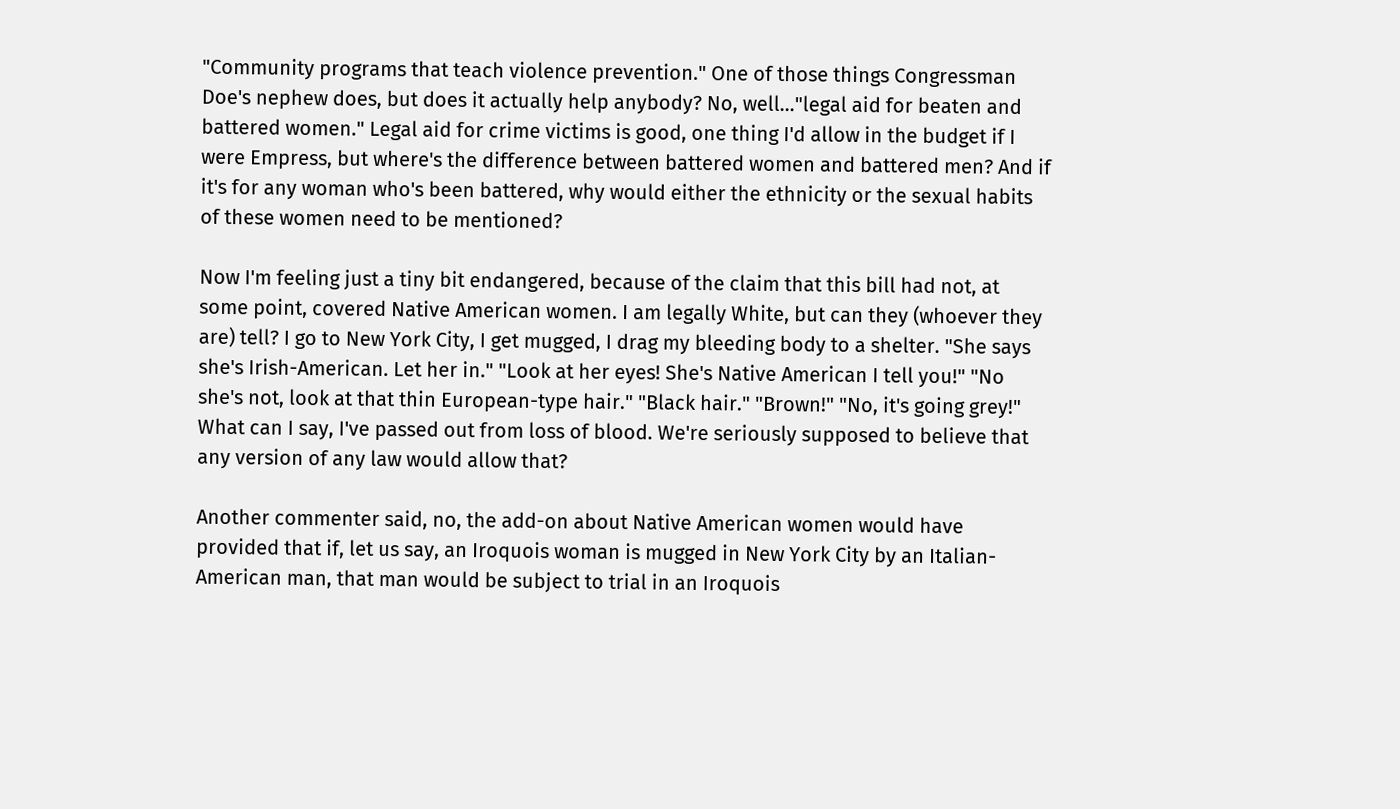"Community programs that teach violence prevention." One of those things Congressman Doe's nephew does, but does it actually help anybody? No, well..."legal aid for beaten and battered women." Legal aid for crime victims is good, one thing I'd allow in the budget if I were Empress, but where's the difference between battered women and battered men? And if it's for any woman who's been battered, why would either the ethnicity or the sexual habits of these women need to be mentioned?

Now I'm feeling just a tiny bit endangered, because of the claim that this bill had not, at some point, covered Native American women. I am legally White, but can they (whoever they are) tell? I go to New York City, I get mugged, I drag my bleeding body to a shelter. "She says she's Irish-American. Let her in." "Look at her eyes! She's Native American I tell you!" "No she's not, look at that thin European-type hair." "Black hair." "Brown!" "No, it's going grey!" What can I say, I've passed out from loss of blood. We're seriously supposed to believe that any version of any law would allow that?

Another commenter said, no, the add-on about Native American women would have provided that if, let us say, an Iroquois woman is mugged in New York City by an Italian-American man, that man would be subject to trial in an Iroquois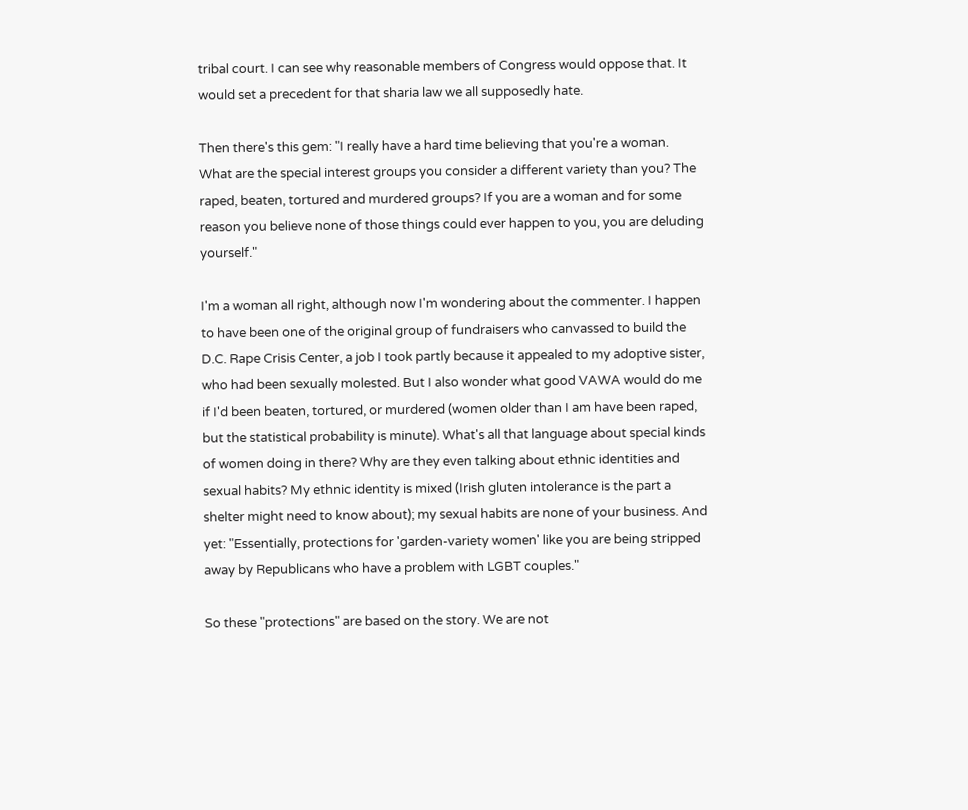tribal court. I can see why reasonable members of Congress would oppose that. It would set a precedent for that sharia law we all supposedly hate.

Then there's this gem: "I really have a hard time believing that you're a woman. What are the special interest groups you consider a different variety than you? The raped, beaten, tortured and murdered groups? If you are a woman and for some reason you believe none of those things could ever happen to you, you are deluding yourself."

I'm a woman all right, although now I'm wondering about the commenter. I happen to have been one of the original group of fundraisers who canvassed to build the D.C. Rape Crisis Center, a job I took partly because it appealed to my adoptive sister, who had been sexually molested. But I also wonder what good VAWA would do me if I'd been beaten, tortured, or murdered (women older than I am have been raped, but the statistical probability is minute). What's all that language about special kinds of women doing in there? Why are they even talking about ethnic identities and sexual habits? My ethnic identity is mixed (Irish gluten intolerance is the part a shelter might need to know about); my sexual habits are none of your business. And yet: "Essentially, protections for 'garden-variety women' like you are being stripped away by Republicans who have a problem with LGBT couples."

So these "protections" are based on the story. We are not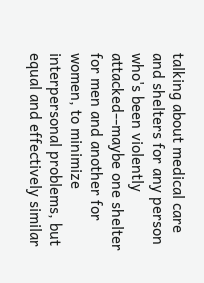talking about medical care and shelters for any person who's been violently attacked--maybe one shelter for men and another for women, to minimize interpersonal problems, but equal and effectively similar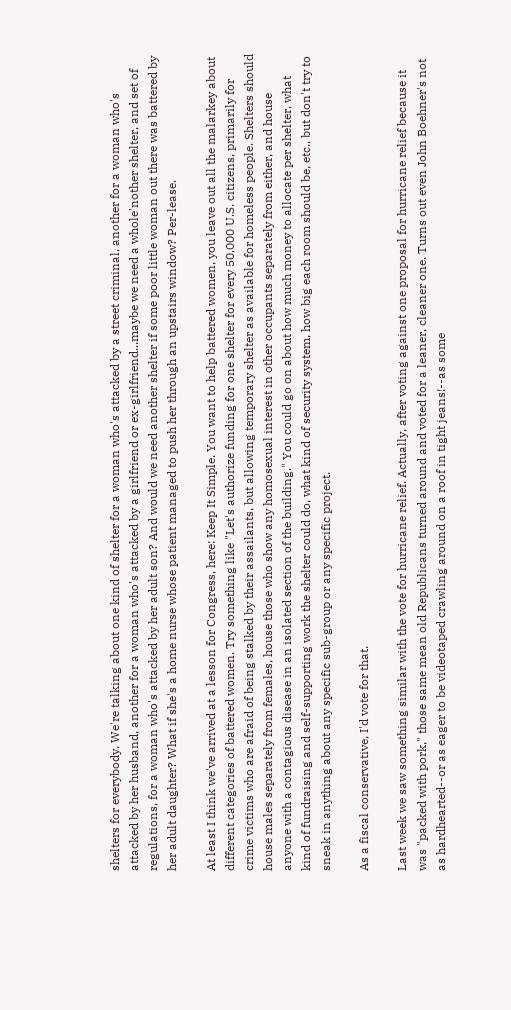shelters for everybody. We're talking about one kind of shelter for a woman who's attacked by a street criminal, another for a woman who's attacked by her husband, another for a woman who's attacked by a girlfriend or ex-girlfriend...maybe we need a whole'nother shelter, and set of regulations, for a woman who's attacked by her adult son? And would we need another shelter if some poor little woman out there was battered by her adult daughter? What if she's a home nurse whose patient managed to push her through an upstairs window? Per-lease.

At least I think we've arrived at a lesson for Congress, here: Keep It Simple. You want to help battered women, you leave out all the malarkey about different categories of battered women. Try something like "Let's authorize funding for one shelter for every 50,000 U.S. citizens, primarily for crime victims who are afraid of being stalked by their assailants, but allowing temporary shelter as available for homeless people. Shelters should house males separately from females, house those who show any homosexual interest in other occupants separately from either, and house anyone with a contagious disease in an isolated section of the building." You could go on about how much money to allocate per shelter, what kind of fundraising and self-supporting work the shelter could do, what kind of security system, how big each room should be, etc., but don't try to sneak in anything about any specific sub-group or any specific project.

As a fiscal conservative, I'd vote for that.

Last week we saw something similar with the vote for hurricane relief. Actually, after voting against one proposal for hurricane relief because it was "packed with pork," those same mean old Republicans turned around and voted for a leaner, cleaner one. Turns out even John Boehner's not as hardhearted--or as eager to be videotaped crawling around on a roof in tight jeans!--as some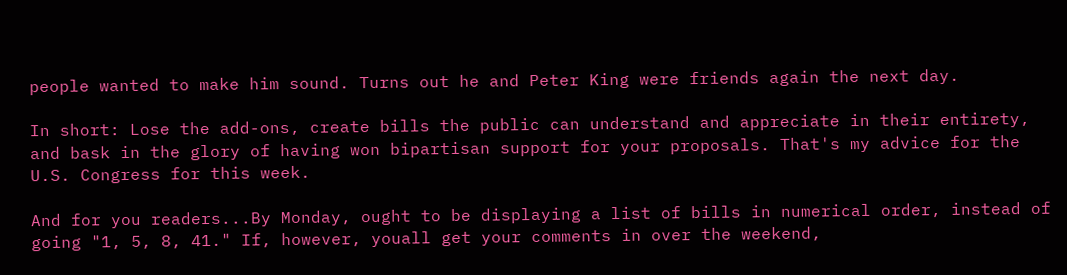people wanted to make him sound. Turns out he and Peter King were friends again the next day.

In short: Lose the add-ons, create bills the public can understand and appreciate in their entirety, and bask in the glory of having won bipartisan support for your proposals. That's my advice for the U.S. Congress for this week.

And for you readers...By Monday, ought to be displaying a list of bills in numerical order, instead of going "1, 5, 8, 41." If, however, youall get your comments in over the weekend,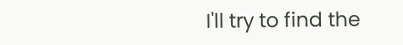I'll try to find the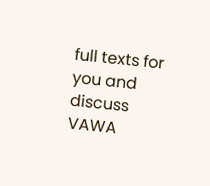full texts for you and discuss VAWA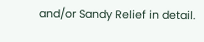and/or Sandy Relief in detail.